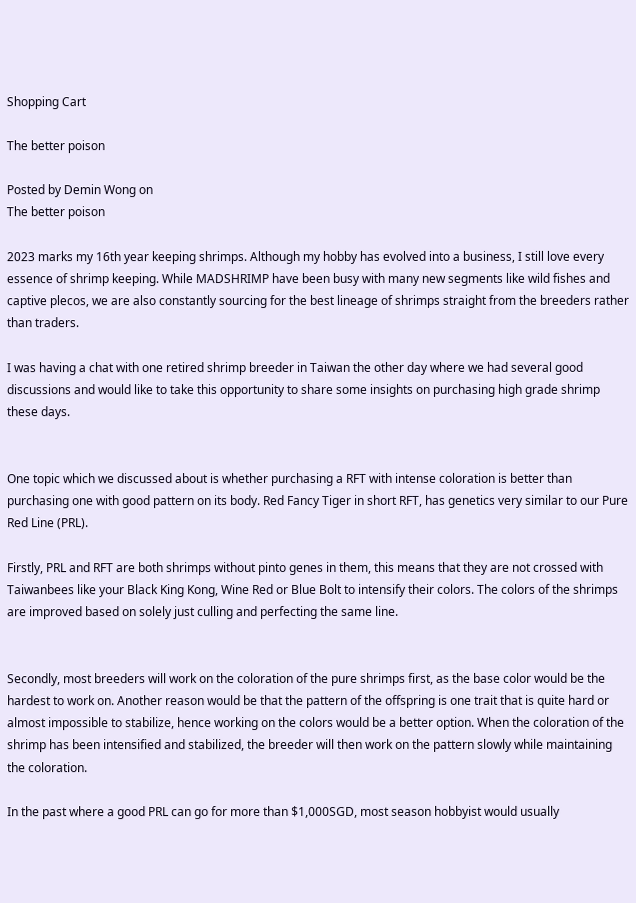Shopping Cart

The better poison

Posted by Demin Wong on
The better poison

2023 marks my 16th year keeping shrimps. Although my hobby has evolved into a business, I still love every essence of shrimp keeping. While MADSHRIMP have been busy with many new segments like wild fishes and captive plecos, we are also constantly sourcing for the best lineage of shrimps straight from the breeders rather than traders.

I was having a chat with one retired shrimp breeder in Taiwan the other day where we had several good discussions and would like to take this opportunity to share some insights on purchasing high grade shrimp these days.


One topic which we discussed about is whether purchasing a RFT with intense coloration is better than purchasing one with good pattern on its body. Red Fancy Tiger in short RFT, has genetics very similar to our Pure Red Line (PRL).

Firstly, PRL and RFT are both shrimps without pinto genes in them, this means that they are not crossed with Taiwanbees like your Black King Kong, Wine Red or Blue Bolt to intensify their colors. The colors of the shrimps are improved based on solely just culling and perfecting the same line.


Secondly, most breeders will work on the coloration of the pure shrimps first, as the base color would be the hardest to work on. Another reason would be that the pattern of the offspring is one trait that is quite hard or almost impossible to stabilize, hence working on the colors would be a better option. When the coloration of the shrimp has been intensified and stabilized, the breeder will then work on the pattern slowly while maintaining the coloration.

In the past where a good PRL can go for more than $1,000SGD, most season hobbyist would usually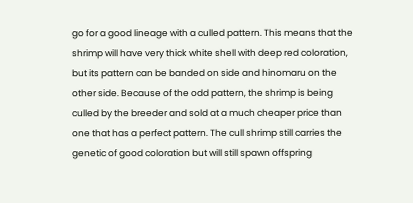go for a good lineage with a culled pattern. This means that the shrimp will have very thick white shell with deep red coloration, but its pattern can be banded on side and hinomaru on the other side. Because of the odd pattern, the shrimp is being culled by the breeder and sold at a much cheaper price than one that has a perfect pattern. The cull shrimp still carries the genetic of good coloration but will still spawn offspring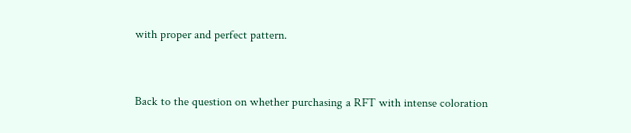with proper and perfect pattern.


Back to the question on whether purchasing a RFT with intense coloration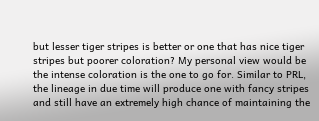but lesser tiger stripes is better or one that has nice tiger stripes but poorer coloration? My personal view would be the intense coloration is the one to go for. Similar to PRL, the lineage in due time will produce one with fancy stripes and still have an extremely high chance of maintaining the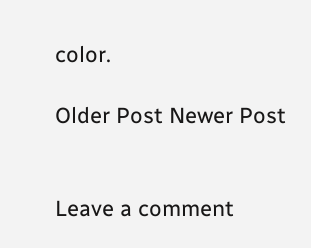color.

Older Post Newer Post


Leave a comment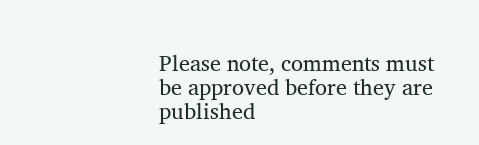Please note, comments must be approved before they are published